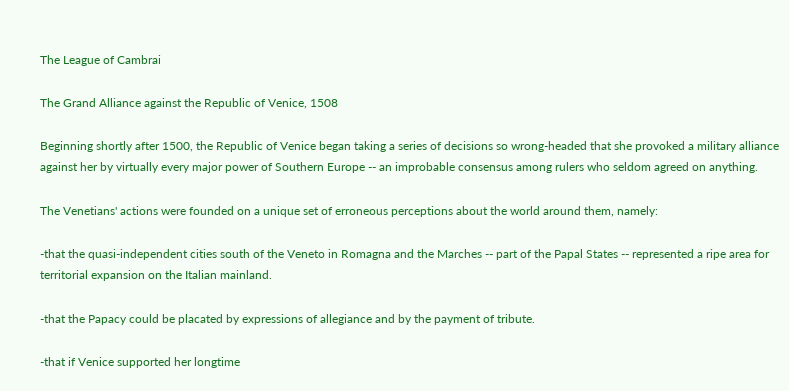The League of Cambrai

The Grand Alliance against the Republic of Venice, 1508

Beginning shortly after 1500, the Republic of Venice began taking a series of decisions so wrong-headed that she provoked a military alliance against her by virtually every major power of Southern Europe -- an improbable consensus among rulers who seldom agreed on anything.

The Venetians' actions were founded on a unique set of erroneous perceptions about the world around them, namely:

-that the quasi-independent cities south of the Veneto in Romagna and the Marches -- part of the Papal States -- represented a ripe area for territorial expansion on the Italian mainland.

-that the Papacy could be placated by expressions of allegiance and by the payment of tribute.

-that if Venice supported her longtime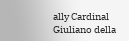ally Cardinal Giuliano della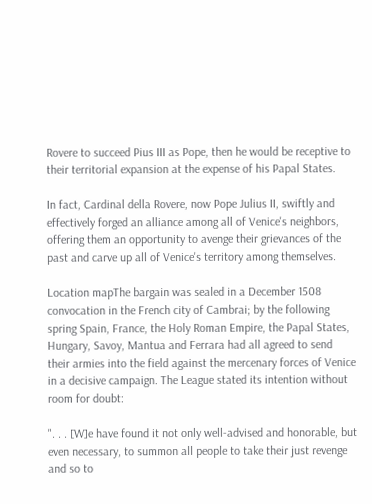Rovere to succeed Pius III as Pope, then he would be receptive to their territorial expansion at the expense of his Papal States.

In fact, Cardinal della Rovere, now Pope Julius II, swiftly and effectively forged an alliance among all of Venice's neighbors, offering them an opportunity to avenge their grievances of the past and carve up all of Venice's territory among themselves.

Location mapThe bargain was sealed in a December 1508 convocation in the French city of Cambrai; by the following spring Spain, France, the Holy Roman Empire, the Papal States, Hungary, Savoy, Mantua and Ferrara had all agreed to send their armies into the field against the mercenary forces of Venice in a decisive campaign. The League stated its intention without room for doubt:

". . . [W]e have found it not only well-advised and honorable, but even necessary, to summon all people to take their just revenge and so to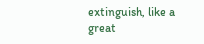extinguish, like a great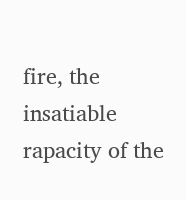fire, the insatiable rapacity of the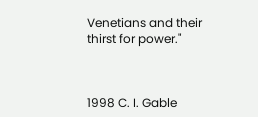Venetians and their thirst for power."



1998 C. I. Gable